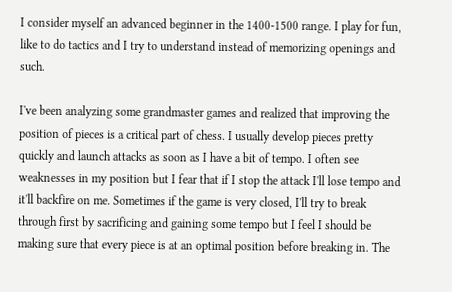I consider myself an advanced beginner in the 1400-1500 range. I play for fun, like to do tactics and I try to understand instead of memorizing openings and such.

I've been analyzing some grandmaster games and realized that improving the position of pieces is a critical part of chess. I usually develop pieces pretty quickly and launch attacks as soon as I have a bit of tempo. I often see weaknesses in my position but I fear that if I stop the attack I'll lose tempo and it'll backfire on me. Sometimes if the game is very closed, I'll try to break through first by sacrificing and gaining some tempo but I feel I should be making sure that every piece is at an optimal position before breaking in. The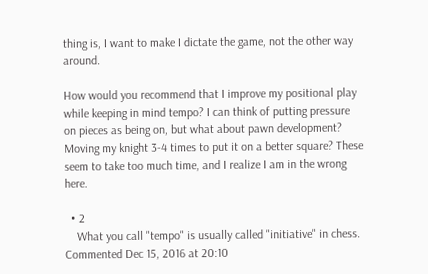thing is, I want to make I dictate the game, not the other way around.

How would you recommend that I improve my positional play while keeping in mind tempo? I can think of putting pressure on pieces as being on, but what about pawn development? Moving my knight 3-4 times to put it on a better square? These seem to take too much time, and I realize I am in the wrong here.

  • 2
    What you call "tempo" is usually called "initiative" in chess. Commented Dec 15, 2016 at 20:10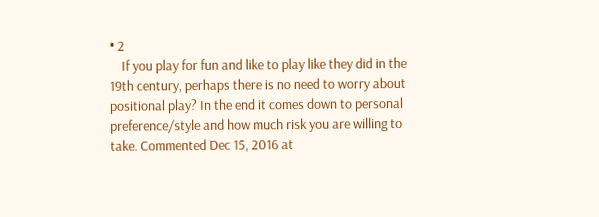• 2
    If you play for fun and like to play like they did in the 19th century, perhaps there is no need to worry about positional play? In the end it comes down to personal preference/style and how much risk you are willing to take. Commented Dec 15, 2016 at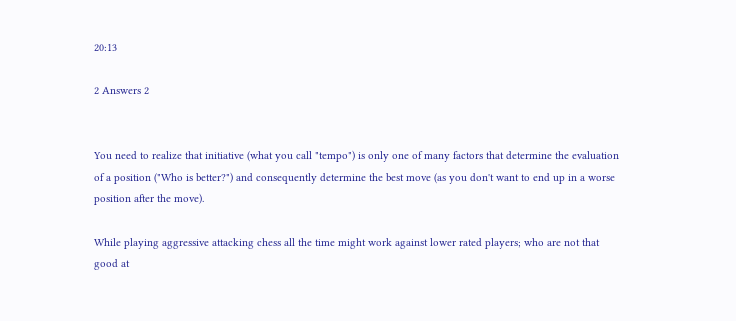20:13

2 Answers 2


You need to realize that initiative (what you call "tempo") is only one of many factors that determine the evaluation of a position ("Who is better?") and consequently determine the best move (as you don't want to end up in a worse position after the move).

While playing aggressive attacking chess all the time might work against lower rated players; who are not that good at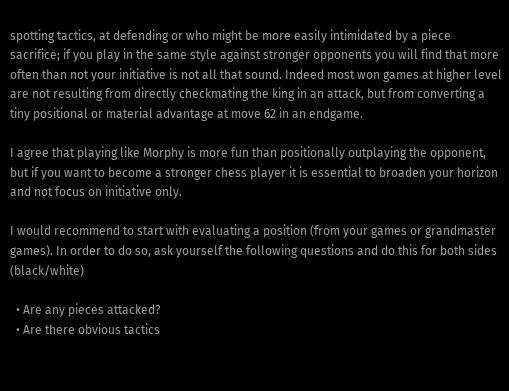spotting tactics, at defending or who might be more easily intimidated by a piece sacrifice; if you play in the same style against stronger opponents you will find that more often than not your initiative is not all that sound. Indeed most won games at higher level are not resulting from directly checkmating the king in an attack, but from converting a tiny positional or material advantage at move 62 in an endgame.

I agree that playing like Morphy is more fun than positionally outplaying the opponent, but if you want to become a stronger chess player it is essential to broaden your horizon and not focus on initiative only.

I would recommend to start with evaluating a position (from your games or grandmaster games). In order to do so, ask yourself the following questions and do this for both sides (black/white)

  • Are any pieces attacked?
  • Are there obvious tactics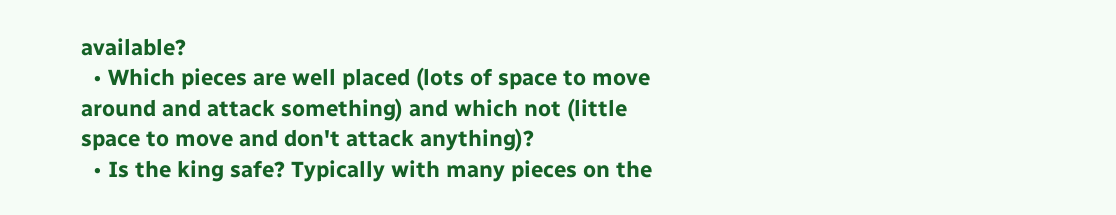available?
  • Which pieces are well placed (lots of space to move around and attack something) and which not (little space to move and don't attack anything)?
  • Is the king safe? Typically with many pieces on the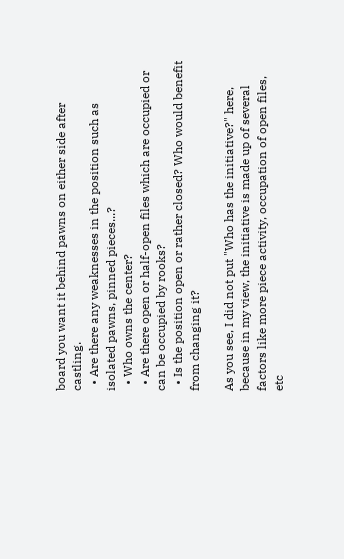board you want it behind pawns on either side after castling.
  • Are there any weaknesses in the position such as isolated pawns, pinned pieces...?
  • Who owns the center?
  • Are there open or half-open files which are occupied or can be occupied by rooks?
  • Is the position open or rather closed? Who would benefit from changing it?

As you see, I did not put "Who has the initiative?" here, because in my view, the initiative is made up of several factors like more piece activity, occupation of open files, etc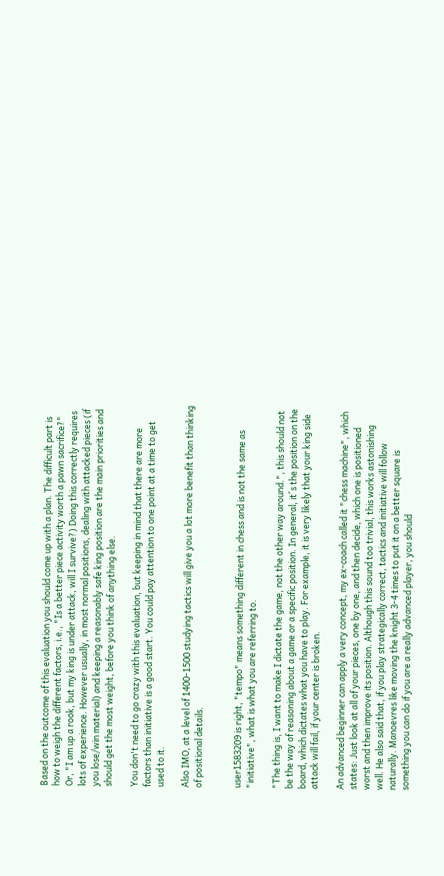Based on the outcome of this evaluation you should come up with a plan. The difficult part is how to weigh the different factors, i.e., "Is a better piece activity worth a pawn sacrifice?" Or, "I am up a rook, but my king is under attack, will I survive?) Doing this correctly requires lots of experience. However usually, in most normal positions, dealing with attacked pieces (if you lose/win material) and keeping a reasonably safe king position are the main priorities and should get the most weight, before you think of anything else.

You don't need to go crazy with this evaluation, but keeping in mind that there are more factors than initiative is a good start. You could pay attention to one point at a time to get used to it.

Also IMO, at a level of 1400-1500 studying tactics will give you a lot more benefit than thinking of positional details.


user1583209 is right, "tempo" means something different in chess and is not the same as "initiative", what is what you are referring to.

"The thing is, I want to make I dictate the game, not the other way around.", this should not be the way of reasoning about a game or a specific position. In general, it´s the position on the board, which dictates what you have to play. For example, it is very likely that your king side attack will fail, if your center is broken.

An advanced beginner can apply a very concept, my ex-coach called it "chess machine", which states: Just look at all of your pieces, one by one, and then decide, which one is positioned worst and then improve its position. Although this sound too trivial, this works astonishing well. He also said that, if you play strategically correct, tactics and initiative will follow naturally. Manoevres like moving the knight 3-4 times to put it on a better square is something you can do if you are a really advanced player, you should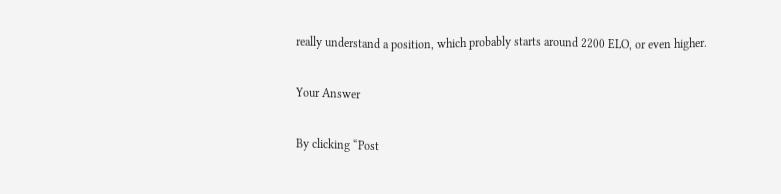really understand a position, which probably starts around 2200 ELO, or even higher.

Your Answer

By clicking “Post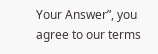Your Answer”, you agree to our terms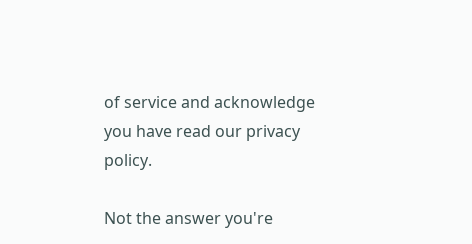of service and acknowledge you have read our privacy policy.

Not the answer you're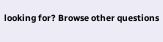looking for? Browse other questions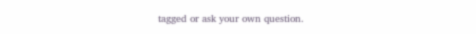tagged or ask your own question.